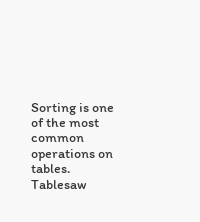Sorting is one of the most common operations on tables. Tablesaw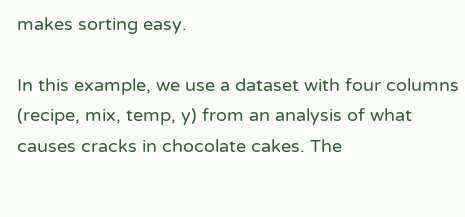makes sorting easy.

In this example, we use a dataset with four columns (recipe, mix, temp, y) from an analysis of what causes cracks in chocolate cakes. The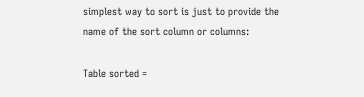simplest way to sort is just to provide the name of the sort column or columns:

Table sorted =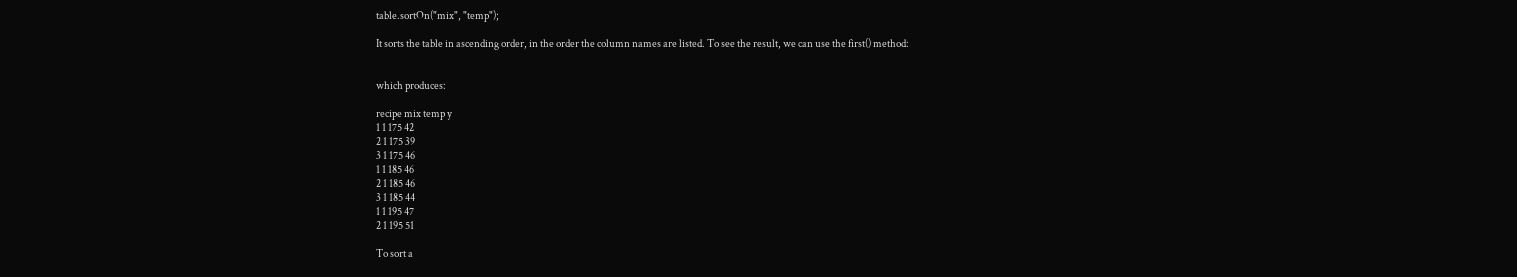table.sortOn("mix", "temp");

It sorts the table in ascending order, in the order the column names are listed. To see the result, we can use the first() method:


which produces:

recipe mix temp y
1 1 175 42
2 1 175 39
3 1 175 46
1 1 185 46
2 1 185 46
3 1 185 44
1 1 195 47
2 1 195 51

To sort a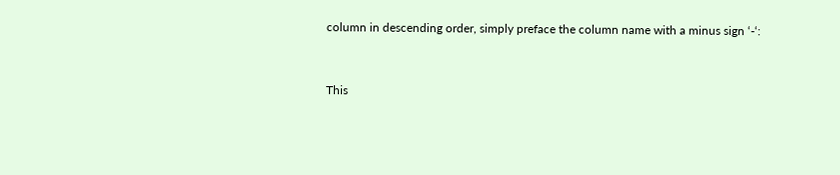column in descending order, simply preface the column name with a minus sign ‘-‘:


This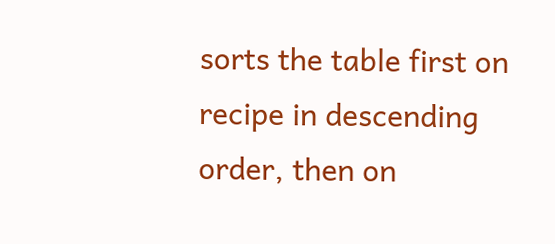sorts the table first on recipe in descending order, then on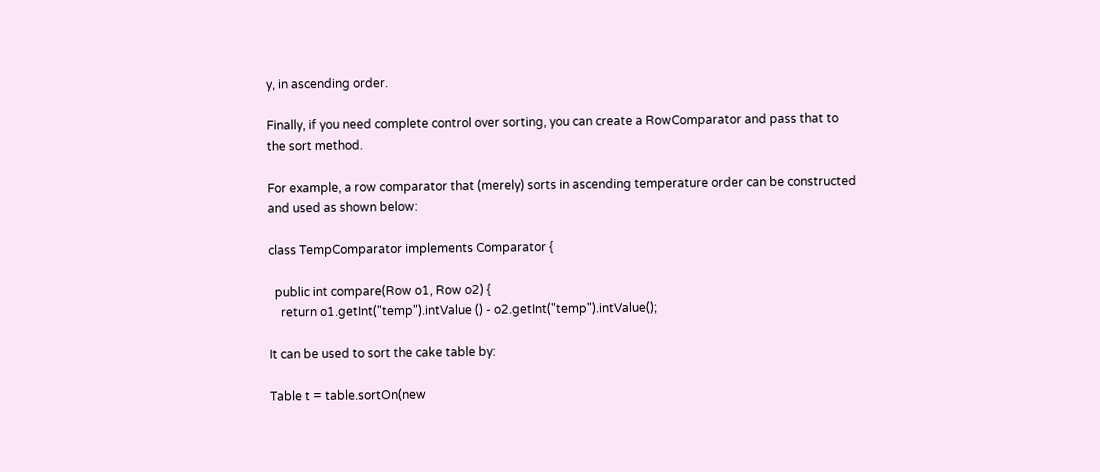y, in ascending order.

Finally, if you need complete control over sorting, you can create a RowComparator and pass that to the sort method.

For example, a row comparator that (merely) sorts in ascending temperature order can be constructed and used as shown below:

class TempComparator implements Comparator {

  public int compare(Row o1, Row o2) {
    return o1.getInt("temp").intValue () - o2.getInt("temp").intValue();

It can be used to sort the cake table by:

Table t = table.sortOn(new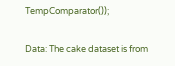TempComparator());

Data: The cake dataset is from